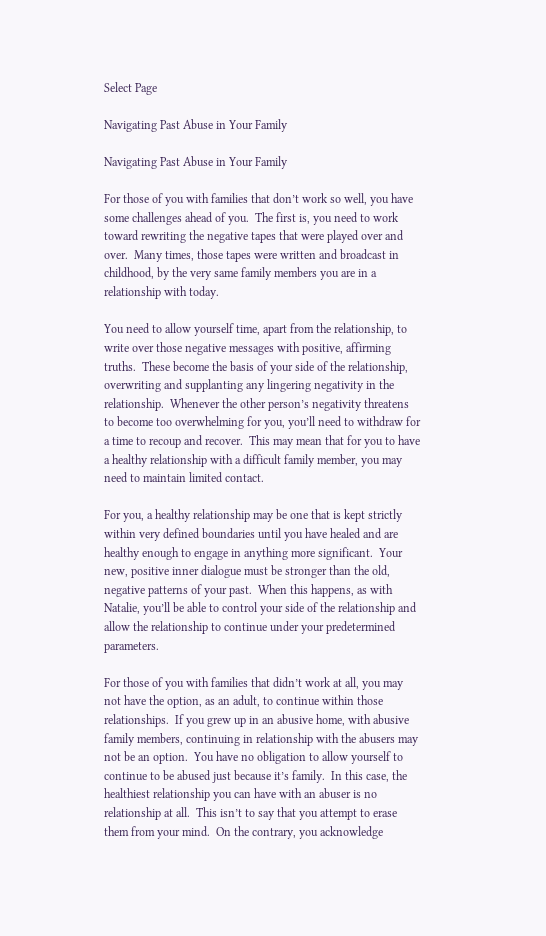Select Page

Navigating Past Abuse in Your Family

Navigating Past Abuse in Your Family

For those of you with families that don’t work so well, you have some challenges ahead of you.  The first is, you need to work toward rewriting the negative tapes that were played over and over.  Many times, those tapes were written and broadcast in childhood, by the very same family members you are in a relationship with today.

You need to allow yourself time, apart from the relationship, to write over those negative messages with positive, affirming truths.  These become the basis of your side of the relationship, overwriting and supplanting any lingering negativity in the relationship.  Whenever the other person’s negativity threatens to become too overwhelming for you, you’ll need to withdraw for a time to recoup and recover.  This may mean that for you to have a healthy relationship with a difficult family member, you may need to maintain limited contact.

For you, a healthy relationship may be one that is kept strictly within very defined boundaries until you have healed and are healthy enough to engage in anything more significant.  Your new, positive inner dialogue must be stronger than the old, negative patterns of your past.  When this happens, as with Natalie, you’ll be able to control your side of the relationship and allow the relationship to continue under your predetermined parameters.

For those of you with families that didn’t work at all, you may not have the option, as an adult, to continue within those relationships.  If you grew up in an abusive home, with abusive family members, continuing in relationship with the abusers may not be an option.  You have no obligation to allow yourself to continue to be abused just because it’s family.  In this case, the healthiest relationship you can have with an abuser is no relationship at all.  This isn’t to say that you attempt to erase them from your mind.  On the contrary, you acknowledge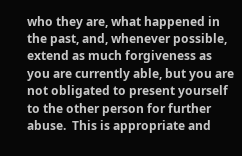who they are, what happened in the past, and, whenever possible, extend as much forgiveness as you are currently able, but you are not obligated to present yourself to the other person for further abuse.  This is appropriate and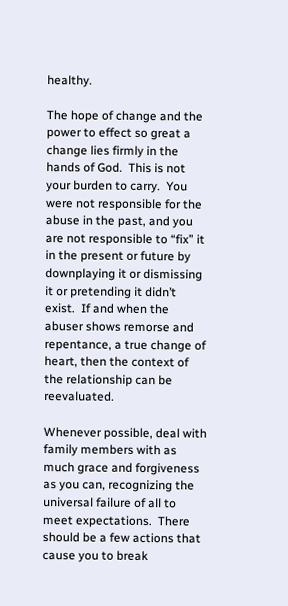healthy.

The hope of change and the power to effect so great a change lies firmly in the hands of God.  This is not your burden to carry.  You were not responsible for the abuse in the past, and you are not responsible to “fix” it in the present or future by downplaying it or dismissing it or pretending it didn’t exist.  If and when the abuser shows remorse and repentance, a true change of heart, then the context of the relationship can be reevaluated.

Whenever possible, deal with family members with as much grace and forgiveness as you can, recognizing the universal failure of all to meet expectations.  There should be a few actions that cause you to break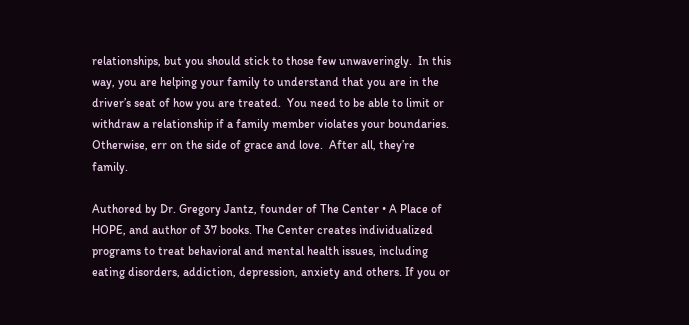relationships, but you should stick to those few unwaveringly.  In this way, you are helping your family to understand that you are in the driver’s seat of how you are treated.  You need to be able to limit or withdraw a relationship if a family member violates your boundaries.  Otherwise, err on the side of grace and love.  After all, they’re family.

Authored by Dr. Gregory Jantz, founder of The Center • A Place of HOPE, and author of 37 books. The Center creates individualized programs to treat behavioral and mental health issues, including eating disorders, addiction, depression, anxiety and others. If you or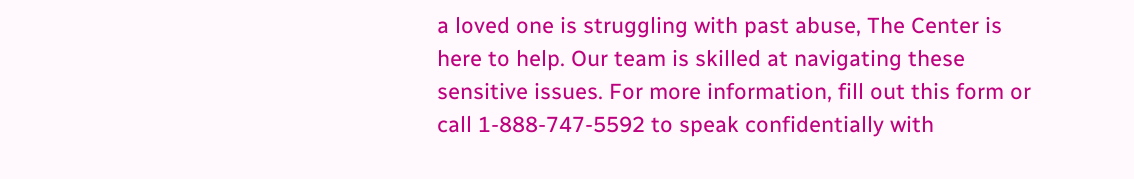a loved one is struggling with past abuse, The Center is here to help. Our team is skilled at navigating these sensitive issues. For more information, fill out this form or call 1-888-747-5592 to speak confidentially with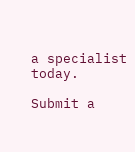a specialist today.

Submit a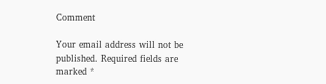Comment

Your email address will not be published. Required fields are marked *